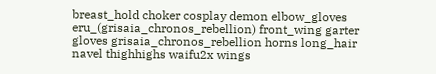breast_hold choker cosplay demon elbow_gloves eru_(grisaia_chronos_rebellion) front_wing garter gloves grisaia_chronos_rebellion horns long_hair navel thighhighs waifu2x wings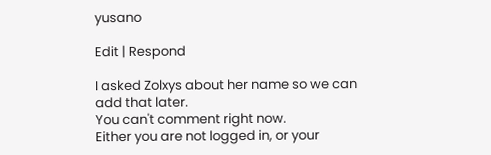yusano

Edit | Respond

I asked Zolxys about her name so we can add that later.
You can't comment right now.
Either you are not logged in, or your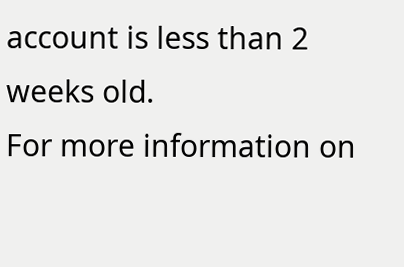account is less than 2 weeks old.
For more information on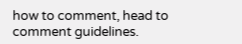how to comment, head to comment guidelines.